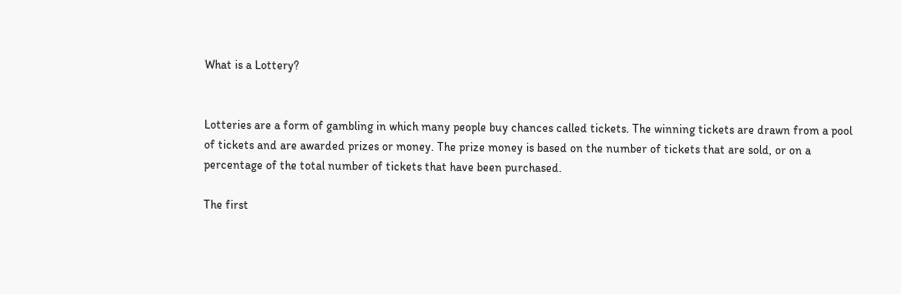What is a Lottery?


Lotteries are a form of gambling in which many people buy chances called tickets. The winning tickets are drawn from a pool of tickets and are awarded prizes or money. The prize money is based on the number of tickets that are sold, or on a percentage of the total number of tickets that have been purchased.

The first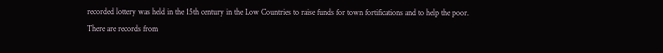recorded lottery was held in the 15th century in the Low Countries to raise funds for town fortifications and to help the poor. There are records from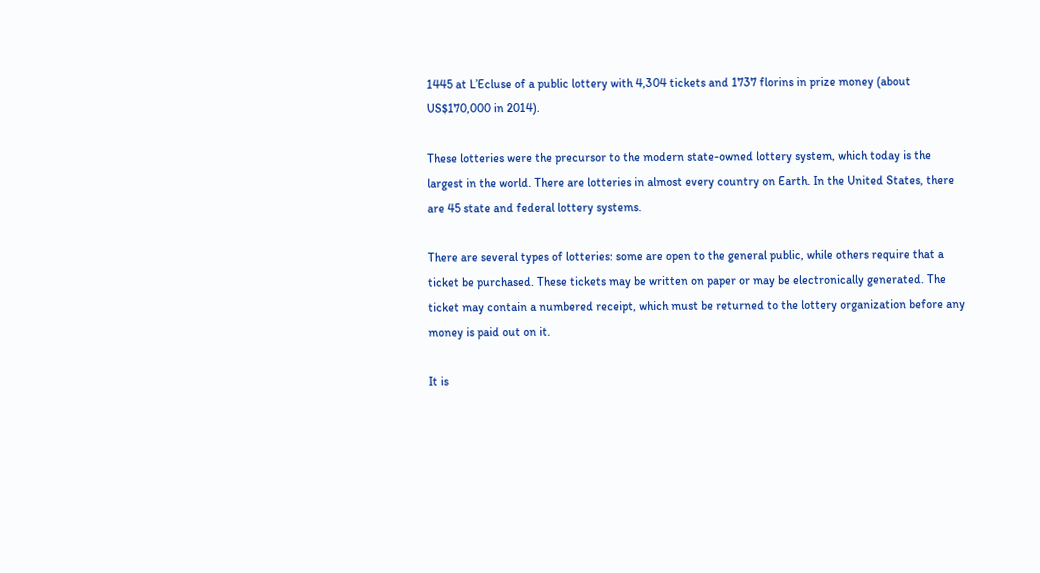1445 at L’Ecluse of a public lottery with 4,304 tickets and 1737 florins in prize money (about US$170,000 in 2014).

These lotteries were the precursor to the modern state-owned lottery system, which today is the largest in the world. There are lotteries in almost every country on Earth. In the United States, there are 45 state and federal lottery systems.

There are several types of lotteries: some are open to the general public, while others require that a ticket be purchased. These tickets may be written on paper or may be electronically generated. The ticket may contain a numbered receipt, which must be returned to the lottery organization before any money is paid out on it.

It is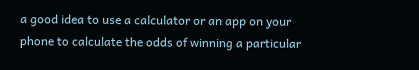a good idea to use a calculator or an app on your phone to calculate the odds of winning a particular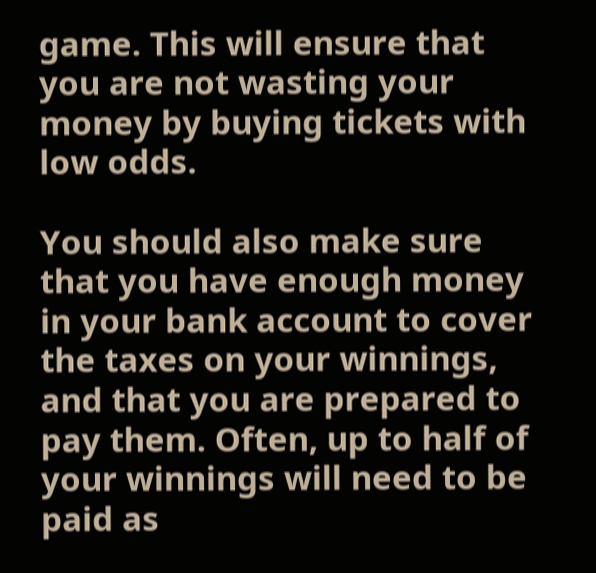game. This will ensure that you are not wasting your money by buying tickets with low odds.

You should also make sure that you have enough money in your bank account to cover the taxes on your winnings, and that you are prepared to pay them. Often, up to half of your winnings will need to be paid as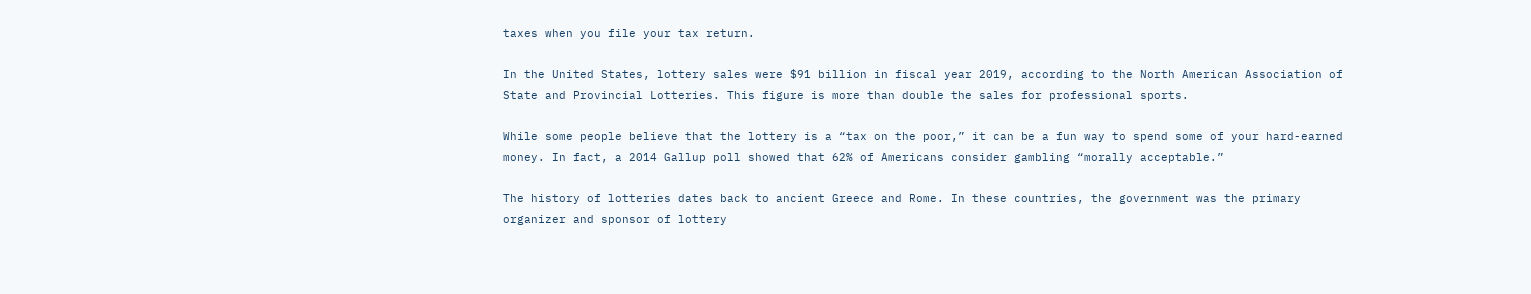taxes when you file your tax return.

In the United States, lottery sales were $91 billion in fiscal year 2019, according to the North American Association of State and Provincial Lotteries. This figure is more than double the sales for professional sports.

While some people believe that the lottery is a “tax on the poor,” it can be a fun way to spend some of your hard-earned money. In fact, a 2014 Gallup poll showed that 62% of Americans consider gambling “morally acceptable.”

The history of lotteries dates back to ancient Greece and Rome. In these countries, the government was the primary organizer and sponsor of lottery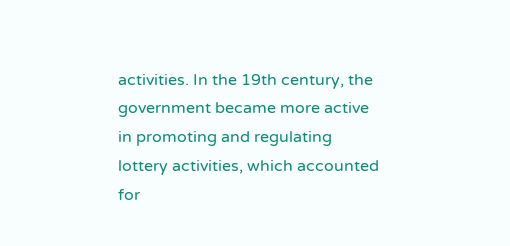activities. In the 19th century, the government became more active in promoting and regulating lottery activities, which accounted for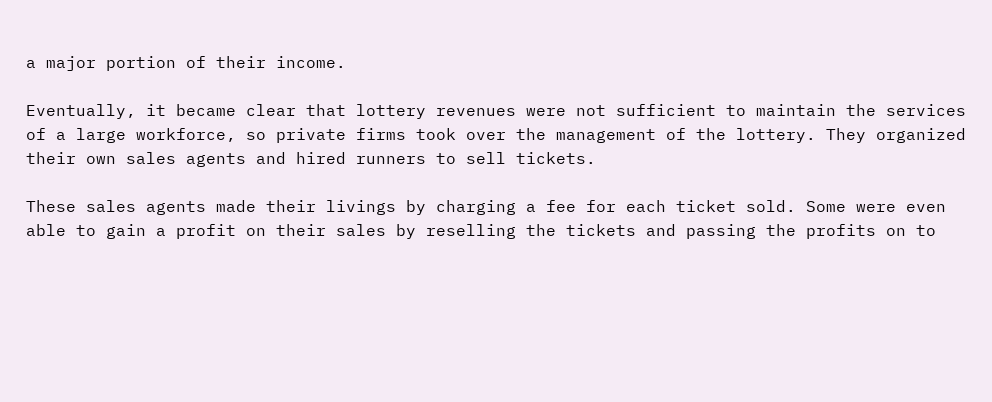a major portion of their income.

Eventually, it became clear that lottery revenues were not sufficient to maintain the services of a large workforce, so private firms took over the management of the lottery. They organized their own sales agents and hired runners to sell tickets.

These sales agents made their livings by charging a fee for each ticket sold. Some were even able to gain a profit on their sales by reselling the tickets and passing the profits on to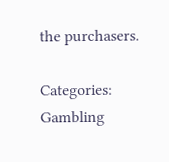the purchasers.

Categories: Gambling